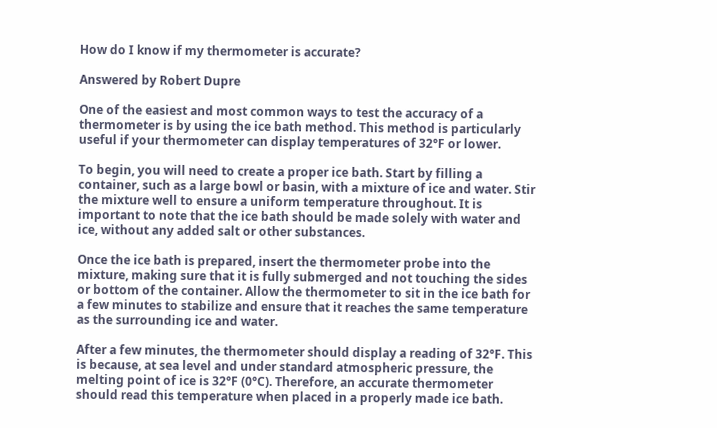How do I know if my thermometer is accurate?

Answered by Robert Dupre

One of the easiest and most common ways to test the accuracy of a thermometer is by using the ice bath method. This method is particularly useful if your thermometer can display temperatures of 32°F or lower.

To begin, you will need to create a proper ice bath. Start by filling a container, such as a large bowl or basin, with a mixture of ice and water. Stir the mixture well to ensure a uniform temperature throughout. It is important to note that the ice bath should be made solely with water and ice, without any added salt or other substances.

Once the ice bath is prepared, insert the thermometer probe into the mixture, making sure that it is fully submerged and not touching the sides or bottom of the container. Allow the thermometer to sit in the ice bath for a few minutes to stabilize and ensure that it reaches the same temperature as the surrounding ice and water.

After a few minutes, the thermometer should display a reading of 32°F. This is because, at sea level and under standard atmospheric pressure, the melting point of ice is 32°F (0°C). Therefore, an accurate thermometer should read this temperature when placed in a properly made ice bath.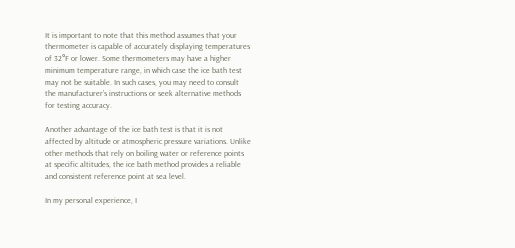It is important to note that this method assumes that your thermometer is capable of accurately displaying temperatures of 32°F or lower. Some thermometers may have a higher minimum temperature range, in which case the ice bath test may not be suitable. In such cases, you may need to consult the manufacturer’s instructions or seek alternative methods for testing accuracy.

Another advantage of the ice bath test is that it is not affected by altitude or atmospheric pressure variations. Unlike other methods that rely on boiling water or reference points at specific altitudes, the ice bath method provides a reliable and consistent reference point at sea level.

In my personal experience, I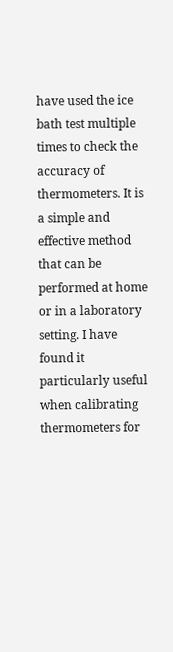have used the ice bath test multiple times to check the accuracy of thermometers. It is a simple and effective method that can be performed at home or in a laboratory setting. I have found it particularly useful when calibrating thermometers for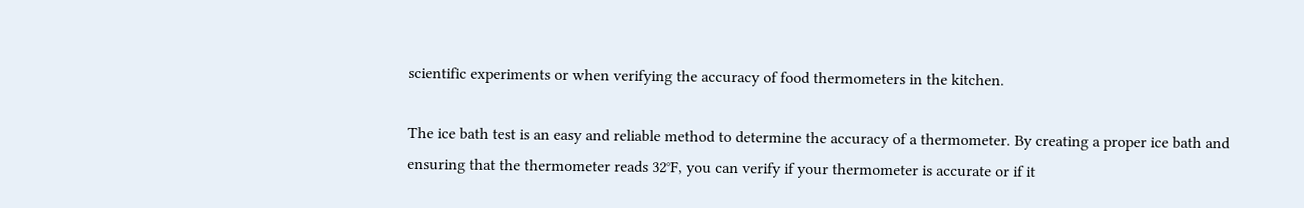scientific experiments or when verifying the accuracy of food thermometers in the kitchen.

The ice bath test is an easy and reliable method to determine the accuracy of a thermometer. By creating a proper ice bath and ensuring that the thermometer reads 32°F, you can verify if your thermometer is accurate or if it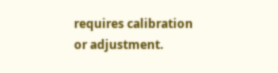requires calibration or adjustment.